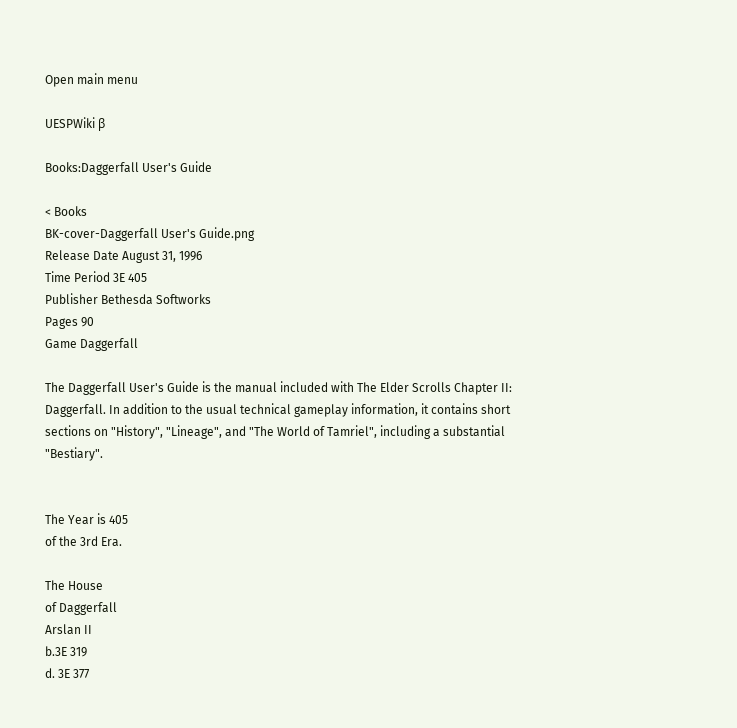Open main menu

UESPWiki β

Books:Daggerfall User's Guide

< Books
BK-cover-Daggerfall User's Guide.png
Release Date August 31, 1996
Time Period 3E 405
Publisher Bethesda Softworks
Pages 90
Game Daggerfall

The Daggerfall User's Guide is the manual included with The Elder Scrolls Chapter II: Daggerfall. In addition to the usual technical gameplay information, it contains short sections on "History", "Lineage", and "The World of Tamriel", including a substantial "Bestiary".


The Year is 405
of the 3rd Era.

The House
of Daggerfall
Arslan II
b.3E 319
d. 3E 377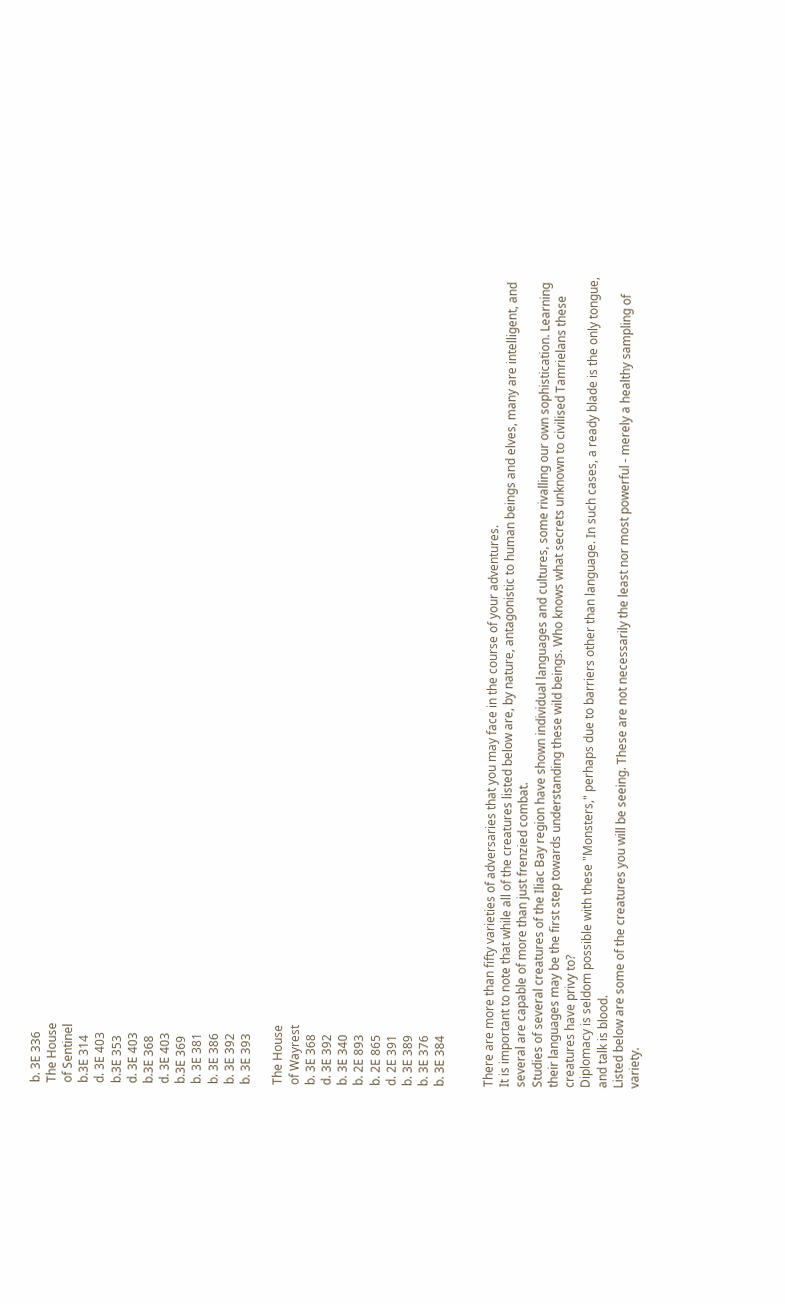b. 3E 336
The House
of Sentinel
b.3E 314
d. 3E 403
b.3E 353
d. 3E 403
b.3E 368
d. 3E 403
b.3E 369
b. 3E 381
b. 3E 386
b. 3E 392
b. 3E 393

The House
of Wayrest
b. 3E 368
d. 3E 392
b. 3E 340
b. 2E 893
b. 2E 865
d. 2E 391
b. 3E 389
b. 3E 376
b. 3E 384


There are more than fifty varieties of adversaries that you may face in the course of your adventures.
It is important to note that while all of the creatures listed below are, by nature, antagonistic to human beings and elves, many are intelligent, and several are capable of more than just frenzied combat.
Studies of several creatures of the Iliac Bay region have shown individual languages and cultures, some rivalling our own sophistication. Learning their languages may be the first step towards understanding these wild beings. Who knows what secrets unknown to civilised Tamrielans these creatures have privy to?
Diplomacy is seldom possible with these "Monsters," perhaps due to barriers other than language. In such cases, a ready blade is the only tongue, and talk is blood.
Listed below are some of the creatures you will be seeing. These are not necessarily the least nor most powerful - merely a healthy sampling of variety.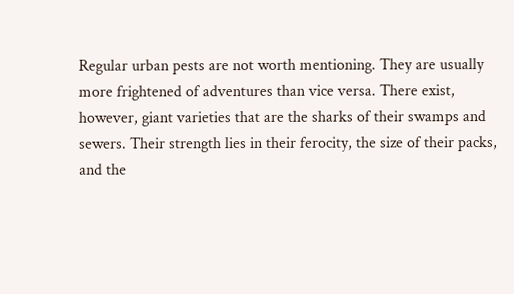Regular urban pests are not worth mentioning. They are usually more frightened of adventures than vice versa. There exist, however, giant varieties that are the sharks of their swamps and sewers. Their strength lies in their ferocity, the size of their packs, and the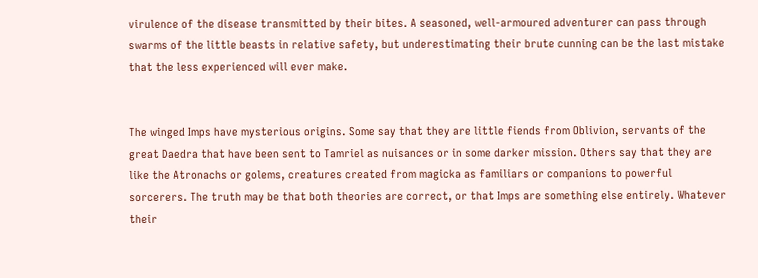virulence of the disease transmitted by their bites. A seasoned, well-armoured adventurer can pass through swarms of the little beasts in relative safety, but underestimating their brute cunning can be the last mistake that the less experienced will ever make.


The winged Imps have mysterious origins. Some say that they are little fiends from Oblivion, servants of the great Daedra that have been sent to Tamriel as nuisances or in some darker mission. Others say that they are like the Atronachs or golems, creatures created from magicka as familiars or companions to powerful sorcerers. The truth may be that both theories are correct, or that Imps are something else entirely. Whatever their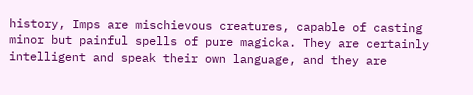history, Imps are mischievous creatures, capable of casting minor but painful spells of pure magicka. They are certainly intelligent and speak their own language, and they are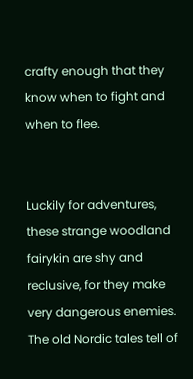crafty enough that they know when to fight and when to flee.


Luckily for adventures, these strange woodland fairykin are shy and reclusive, for they make very dangerous enemies. The old Nordic tales tell of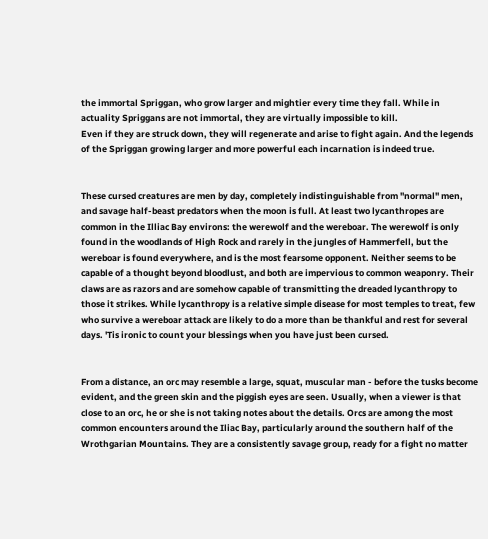the immortal Spriggan, who grow larger and mightier every time they fall. While in actuality Spriggans are not immortal, they are virtually impossible to kill.
Even if they are struck down, they will regenerate and arise to fight again. And the legends of the Spriggan growing larger and more powerful each incarnation is indeed true.


These cursed creatures are men by day, completely indistinguishable from "normal" men, and savage half-beast predators when the moon is full. At least two lycanthropes are common in the Illiac Bay environs: the werewolf and the wereboar. The werewolf is only found in the woodlands of High Rock and rarely in the jungles of Hammerfell, but the wereboar is found everywhere, and is the most fearsome opponent. Neither seems to be capable of a thought beyond bloodlust, and both are impervious to common weaponry. Their claws are as razors and are somehow capable of transmitting the dreaded lycanthropy to those it strikes. While lycanthropy is a relative simple disease for most temples to treat, few who survive a wereboar attack are likely to do a more than be thankful and rest for several days. 'Tis ironic to count your blessings when you have just been cursed.


From a distance, an orc may resemble a large, squat, muscular man - before the tusks become evident, and the green skin and the piggish eyes are seen. Usually, when a viewer is that close to an orc, he or she is not taking notes about the details. Orcs are among the most common encounters around the Iliac Bay, particularly around the southern half of the Wrothgarian Mountains. They are a consistently savage group, ready for a fight no matter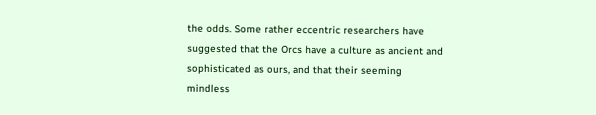the odds. Some rather eccentric researchers have suggested that the Orcs have a culture as ancient and sophisticated as ours, and that their seeming mindless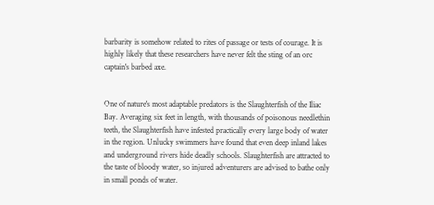barbarity is somehow related to rites of passage or tests of courage. It is highly likely that these researchers have never felt the sting of an orc captain's barbed axe.


One of nature's most adaptable predators is the Slaughterfish of the Iliac Bay. Averaging six feet in length, with thousands of poisonous needlethin teeth, the Slaughterfish have infested practically every large body of water in the region. Unlucky swimmers have found that even deep inland lakes and underground rivers hide deadly schools. Slaughterfish are attracted to the taste of bloody water, so injured adventurers are advised to bathe only in small ponds of water.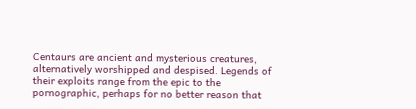Centaurs are ancient and mysterious creatures, alternatively worshipped and despised. Legends of their exploits range from the epic to the pornographic, perhaps for no better reason that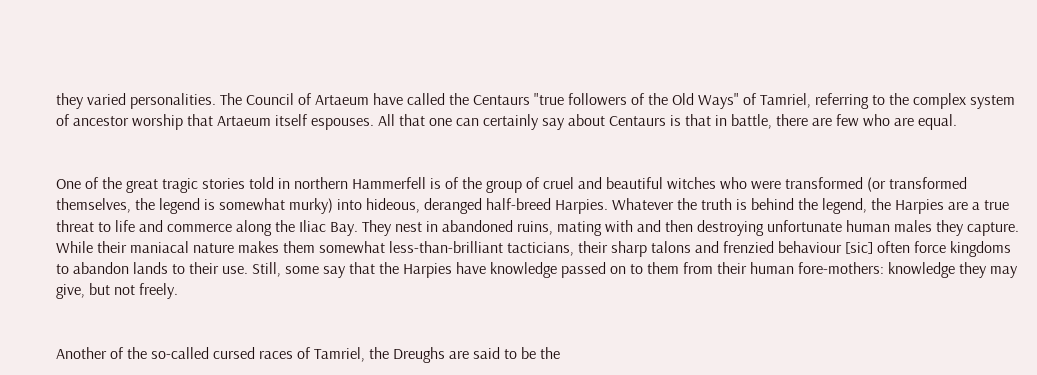they varied personalities. The Council of Artaeum have called the Centaurs "true followers of the Old Ways" of Tamriel, referring to the complex system of ancestor worship that Artaeum itself espouses. All that one can certainly say about Centaurs is that in battle, there are few who are equal.


One of the great tragic stories told in northern Hammerfell is of the group of cruel and beautiful witches who were transformed (or transformed themselves, the legend is somewhat murky) into hideous, deranged half-breed Harpies. Whatever the truth is behind the legend, the Harpies are a true threat to life and commerce along the Iliac Bay. They nest in abandoned ruins, mating with and then destroying unfortunate human males they capture. While their maniacal nature makes them somewhat less-than-brilliant tacticians, their sharp talons and frenzied behaviour [sic] often force kingdoms to abandon lands to their use. Still, some say that the Harpies have knowledge passed on to them from their human fore-mothers: knowledge they may give, but not freely.


Another of the so-called cursed races of Tamriel, the Dreughs are said to be the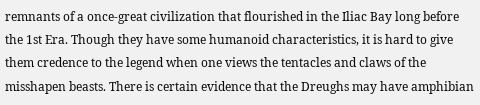remnants of a once-great civilization that flourished in the Iliac Bay long before the 1st Era. Though they have some humanoid characteristics, it is hard to give them credence to the legend when one views the tentacles and claws of the misshapen beasts. There is certain evidence that the Dreughs may have amphibian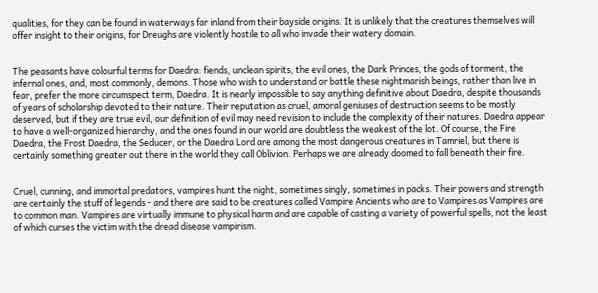qualities, for they can be found in waterways far inland from their bayside origins. It is unlikely that the creatures themselves will offer insight to their origins, for Dreughs are violently hostile to all who invade their watery domain.


The peasants have colourful terms for Daedra: fiends, unclean spirits, the evil ones, the Dark Princes, the gods of torment, the infernal ones, and, most commonly, demons. Those who wish to understand or battle these nightmarish beings, rather than live in fear, prefer the more circumspect term, Daedra. It is nearly impossible to say anything definitive about Daedra, despite thousands of years of scholarship devoted to their nature. Their reputation as cruel, amoral geniuses of destruction seems to be mostly deserved, but if they are true evil, our definition of evil may need revision to include the complexity of their natures. Daedra appear to have a well-organized hierarchy, and the ones found in our world are doubtless the weakest of the lot. Of course, the Fire Daedra, the Frost Daedra, the Seducer, or the Daedra Lord are among the most dangerous creatures in Tamriel, but there is certainly something greater out there in the world they call Oblivion. Perhaps we are already doomed to fall beneath their fire.


Cruel, cunning, and immortal predators, vampires hunt the night, sometimes singly, sometimes in packs. Their powers and strength are certainly the stuff of legends - and there are said to be creatures called Vampire Ancients who are to Vampires as Vampires are to common man. Vampires are virtually immune to physical harm and are capable of casting a variety of powerful spells, not the least of which curses the victim with the dread disease vampirism.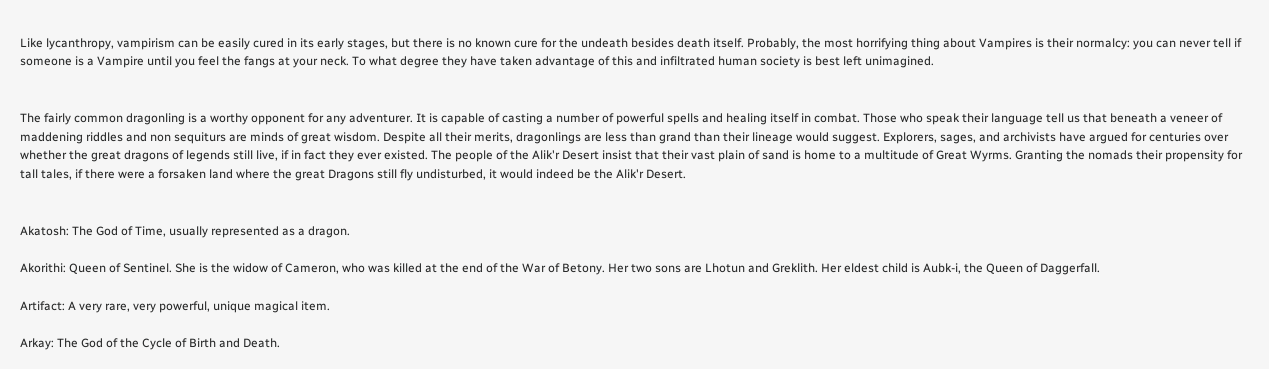Like lycanthropy, vampirism can be easily cured in its early stages, but there is no known cure for the undeath besides death itself. Probably, the most horrifying thing about Vampires is their normalcy: you can never tell if someone is a Vampire until you feel the fangs at your neck. To what degree they have taken advantage of this and infiltrated human society is best left unimagined.


The fairly common dragonling is a worthy opponent for any adventurer. It is capable of casting a number of powerful spells and healing itself in combat. Those who speak their language tell us that beneath a veneer of maddening riddles and non sequiturs are minds of great wisdom. Despite all their merits, dragonlings are less than grand than their lineage would suggest. Explorers, sages, and archivists have argued for centuries over whether the great dragons of legends still live, if in fact they ever existed. The people of the Alik'r Desert insist that their vast plain of sand is home to a multitude of Great Wyrms. Granting the nomads their propensity for tall tales, if there were a forsaken land where the great Dragons still fly undisturbed, it would indeed be the Alik'r Desert.


Akatosh: The God of Time, usually represented as a dragon.

Akorithi: Queen of Sentinel. She is the widow of Cameron, who was killed at the end of the War of Betony. Her two sons are Lhotun and Greklith. Her eldest child is Aubk-i, the Queen of Daggerfall.

Artifact: A very rare, very powerful, unique magical item.

Arkay: The God of the Cycle of Birth and Death.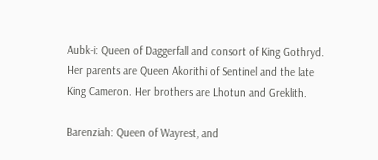Aubk-i: Queen of Daggerfall and consort of King Gothryd. Her parents are Queen Akorithi of Sentinel and the late King Cameron. Her brothers are Lhotun and Greklith.

Barenziah: Queen of Wayrest, and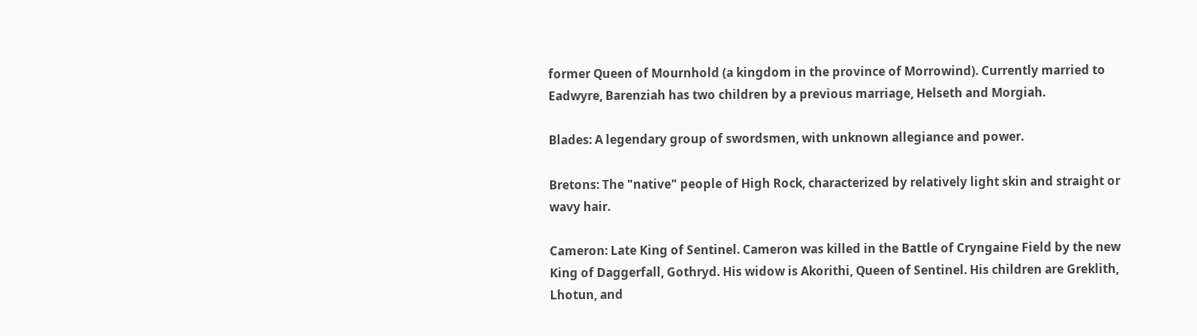former Queen of Mournhold (a kingdom in the province of Morrowind). Currently married to Eadwyre, Barenziah has two children by a previous marriage, Helseth and Morgiah.

Blades: A legendary group of swordsmen, with unknown allegiance and power.

Bretons: The "native" people of High Rock, characterized by relatively light skin and straight or wavy hair.

Cameron: Late King of Sentinel. Cameron was killed in the Battle of Cryngaine Field by the new King of Daggerfall, Gothryd. His widow is Akorithi, Queen of Sentinel. His children are Greklith, Lhotun, and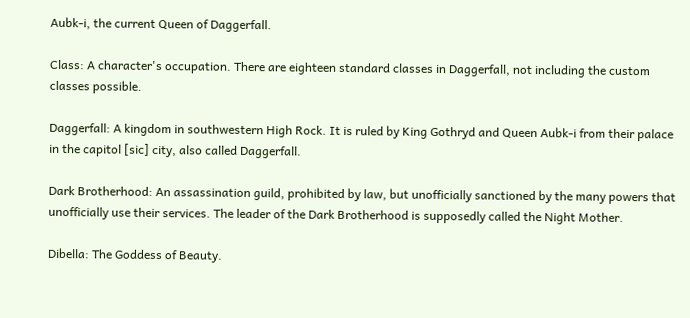Aubk-i, the current Queen of Daggerfall.

Class: A character's occupation. There are eighteen standard classes in Daggerfall, not including the custom classes possible.

Daggerfall: A kingdom in southwestern High Rock. It is ruled by King Gothryd and Queen Aubk-i from their palace in the capitol [sic] city, also called Daggerfall.

Dark Brotherhood: An assassination guild, prohibited by law, but unofficially sanctioned by the many powers that unofficially use their services. The leader of the Dark Brotherhood is supposedly called the Night Mother.

Dibella: The Goddess of Beauty.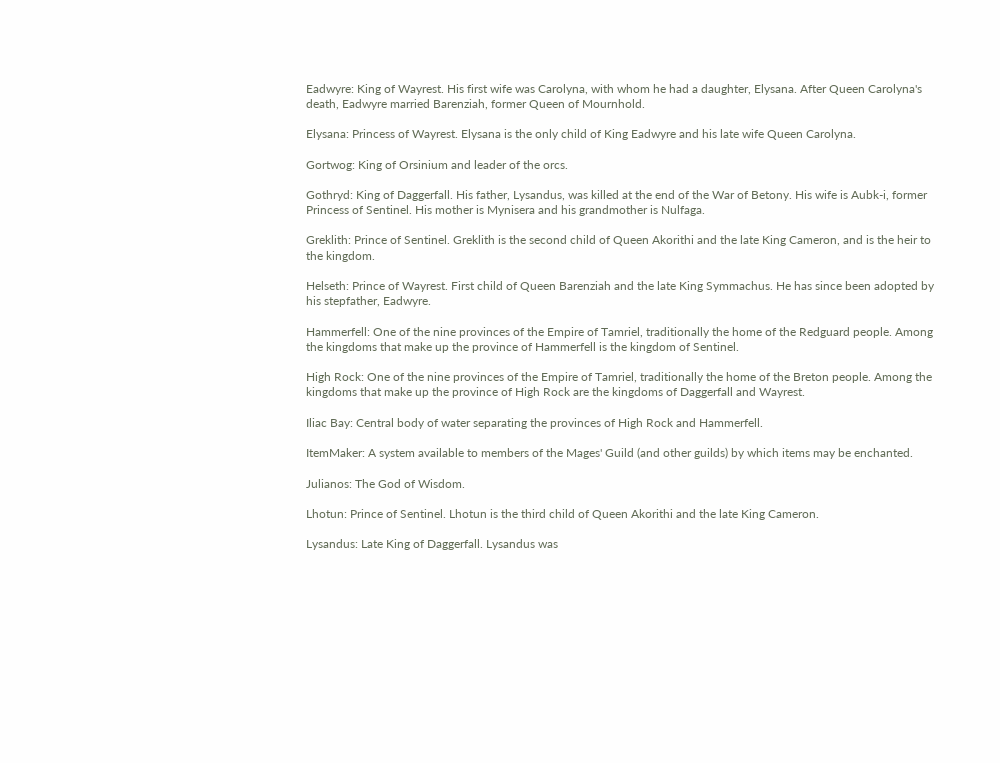Eadwyre: King of Wayrest. His first wife was Carolyna, with whom he had a daughter, Elysana. After Queen Carolyna's death, Eadwyre married Barenziah, former Queen of Mournhold.

Elysana: Princess of Wayrest. Elysana is the only child of King Eadwyre and his late wife Queen Carolyna.

Gortwog: King of Orsinium and leader of the orcs.

Gothryd: King of Daggerfall. His father, Lysandus, was killed at the end of the War of Betony. His wife is Aubk-i, former Princess of Sentinel. His mother is Mynisera and his grandmother is Nulfaga.

Greklith: Prince of Sentinel. Greklith is the second child of Queen Akorithi and the late King Cameron, and is the heir to the kingdom.

Helseth: Prince of Wayrest. First child of Queen Barenziah and the late King Symmachus. He has since been adopted by his stepfather, Eadwyre.

Hammerfell: One of the nine provinces of the Empire of Tamriel, traditionally the home of the Redguard people. Among the kingdoms that make up the province of Hammerfell is the kingdom of Sentinel.

High Rock: One of the nine provinces of the Empire of Tamriel, traditionally the home of the Breton people. Among the kingdoms that make up the province of High Rock are the kingdoms of Daggerfall and Wayrest.

Iliac Bay: Central body of water separating the provinces of High Rock and Hammerfell.

ItemMaker: A system available to members of the Mages' Guild (and other guilds) by which items may be enchanted.

Julianos: The God of Wisdom.

Lhotun: Prince of Sentinel. Lhotun is the third child of Queen Akorithi and the late King Cameron.

Lysandus: Late King of Daggerfall. Lysandus was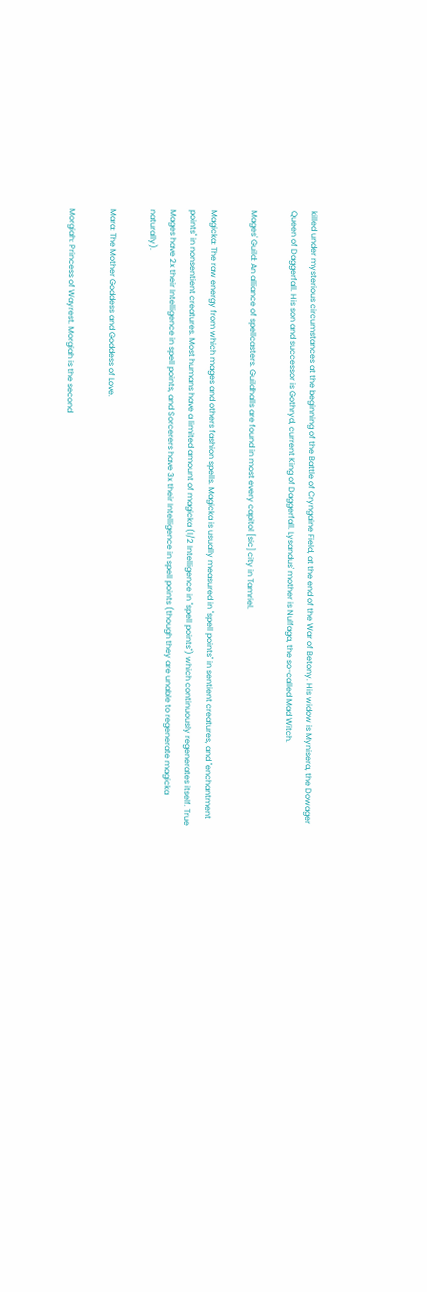killed under mysterious circumstances at the beginning of the Battle of Cryngaine Field, at the end of the War of Betony. His widow is Mynisera, the Dowager Queen of Daggerfall. His son and successor is Gothryd, current King of Daggerfall. Lysandus' mother is Nulfaga, the so-called Mad Witch.

Mages' Guild: An alliance of spellcasters. Guildhalls are found in most every capitol [sic] city in Tamriel.

Magicka: The raw energy from which mages and others fashion spells. Magicka is usually measured in "spell points" in sentient creatures, and "enchantment points" in nonsentient creatures. Most humans have a limited amount of magicka (l/2 Intelligence in "spell points") which continuously regenerates itself. True Mages have 2x their Intelligence in spell points, and Sorcerers have 3x their Intelligence in spell points (though they are unable to regenerate magicka naturally).

Mara: The Mother Goddess and Goddess of Love.

Morgiah: Princess of Wayrest. Morgiah is the second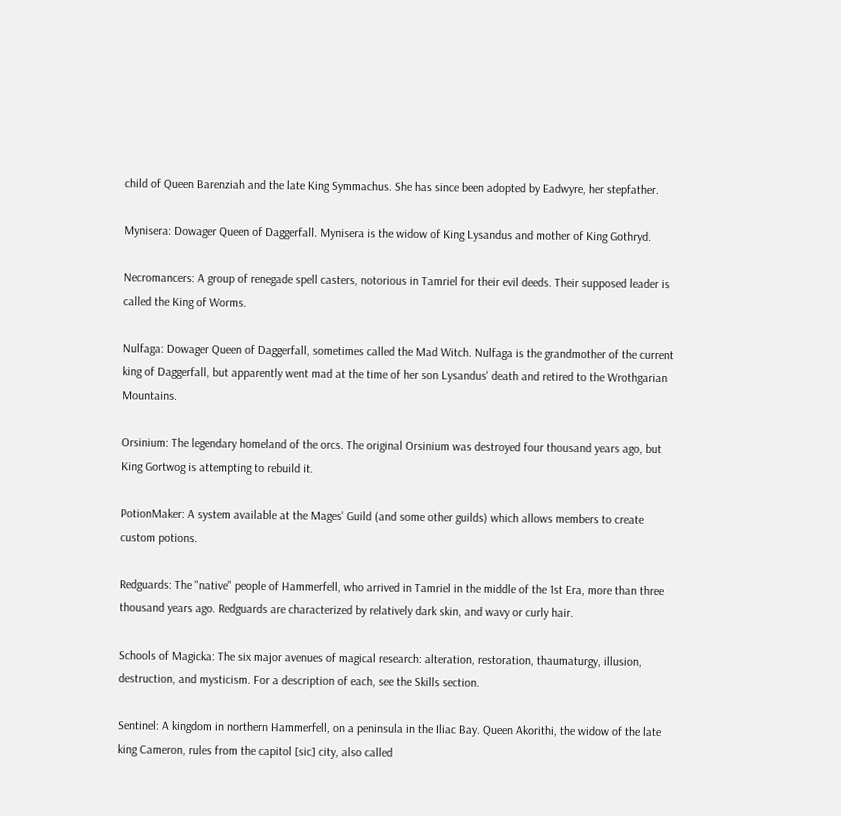child of Queen Barenziah and the late King Symmachus. She has since been adopted by Eadwyre, her stepfather.

Mynisera: Dowager Queen of Daggerfall. Mynisera is the widow of King Lysandus and mother of King Gothryd.

Necromancers: A group of renegade spell casters, notorious in Tamriel for their evil deeds. Their supposed leader is called the King of Worms.

Nulfaga: Dowager Queen of Daggerfall, sometimes called the Mad Witch. Nulfaga is the grandmother of the current king of Daggerfall, but apparently went mad at the time of her son Lysandus' death and retired to the Wrothgarian Mountains.

Orsinium: The legendary homeland of the orcs. The original Orsinium was destroyed four thousand years ago, but King Gortwog is attempting to rebuild it.

PotionMaker: A system available at the Mages' Guild (and some other guilds) which allows members to create custom potions.

Redguards: The "native" people of Hammerfell, who arrived in Tamriel in the middle of the 1st Era, more than three thousand years ago. Redguards are characterized by relatively dark skin, and wavy or curly hair.

Schools of Magicka: The six major avenues of magical research: alteration, restoration, thaumaturgy, illusion, destruction, and mysticism. For a description of each, see the Skills section.

Sentinel: A kingdom in northern Hammerfell, on a peninsula in the Iliac Bay. Queen Akorithi, the widow of the late king Cameron, rules from the capitol [sic] city, also called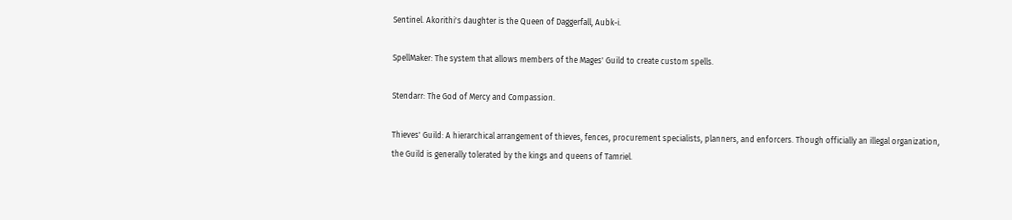Sentinel. Akorithi's daughter is the Queen of Daggerfall, Aubk-i.

SpellMaker: The system that allows members of the Mages' Guild to create custom spells.

Stendarr: The God of Mercy and Compassion.

Thieves' Guild: A hierarchical arrangement of thieves, fences, procurement specialists, planners, and enforcers. Though officially an illegal organization, the Guild is generally tolerated by the kings and queens of Tamriel.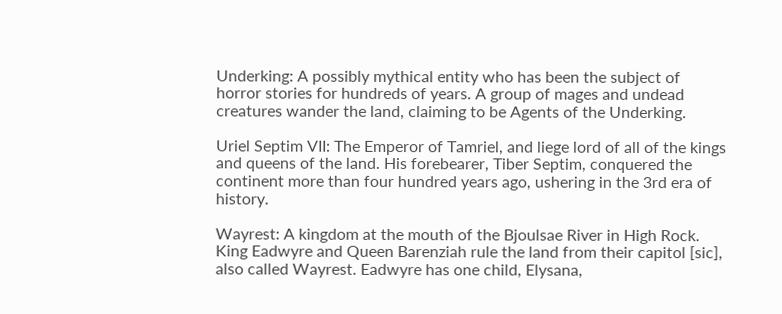Underking: A possibly mythical entity who has been the subject of horror stories for hundreds of years. A group of mages and undead creatures wander the land, claiming to be Agents of the Underking.

Uriel Septim VII: The Emperor of Tamriel, and liege lord of all of the kings and queens of the land. His forebearer, Tiber Septim, conquered the continent more than four hundred years ago, ushering in the 3rd era of history.

Wayrest: A kingdom at the mouth of the Bjoulsae River in High Rock. King Eadwyre and Queen Barenziah rule the land from their capitol [sic], also called Wayrest. Eadwyre has one child, Elysana,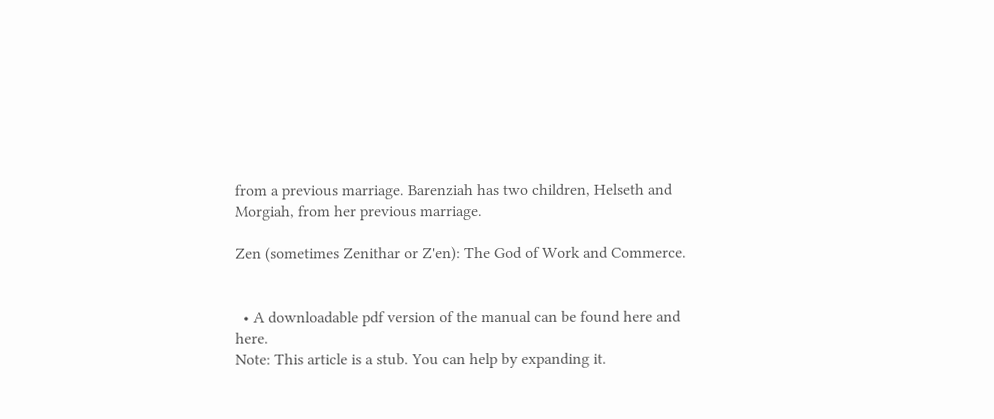from a previous marriage. Barenziah has two children, Helseth and Morgiah, from her previous marriage.

Zen (sometimes Zenithar or Z'en): The God of Work and Commerce.


  • A downloadable pdf version of the manual can be found here and here.
Note: This article is a stub. You can help by expanding it.